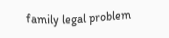family legal problem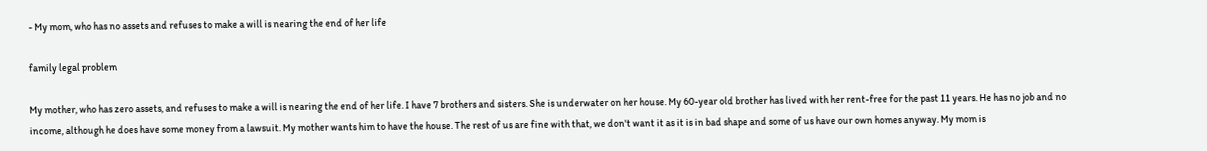- My mom, who has no assets and refuses to make a will is nearing the end of her life

family legal problem

My mother, who has zero assets, and refuses to make a will is nearing the end of her life. I have 7 brothers and sisters. She is underwater on her house. My 60-year old brother has lived with her rent-free for the past 11 years. He has no job and no income, although he does have some money from a lawsuit. My mother wants him to have the house. The rest of us are fine with that, we don't want it as it is in bad shape and some of us have our own homes anyway. My mom is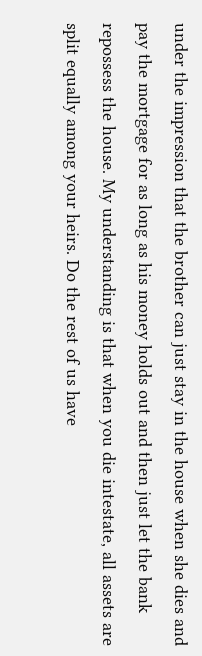under the impression that the brother can just stay in the house when she dies and pay the mortgage for as long as his money holds out and then just let the bank repossess the house. My understanding is that when you die intestate, all assets are split equally among your heirs. Do the rest of us have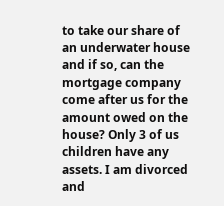to take our share of an underwater house and if so, can the mortgage company come after us for the amount owed on the house? Only 3 of us children have any assets. I am divorced and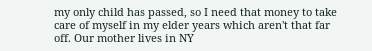my only child has passed, so I need that money to take care of myself in my elder years which aren't that far off. Our mother lives in NY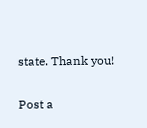state. Thank you!

Post a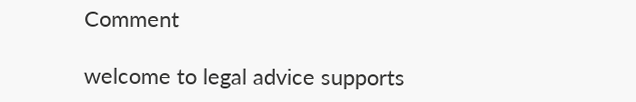Comment

welcome to legal advice supports